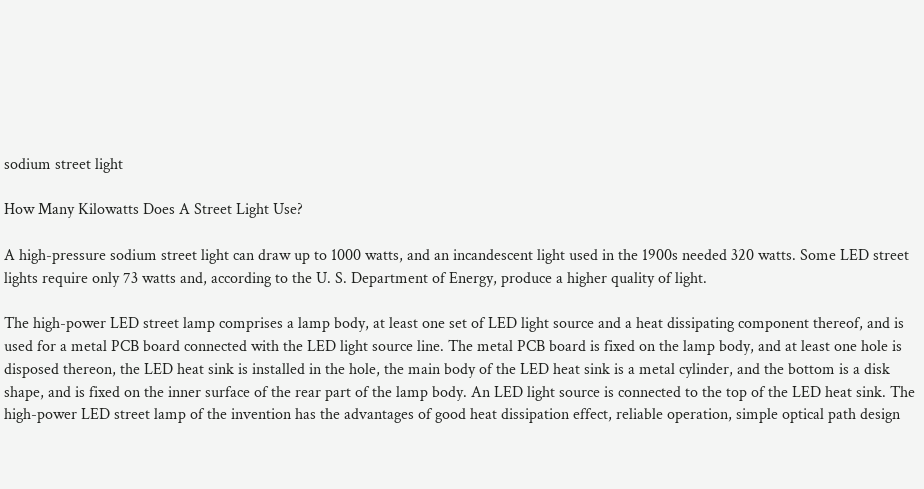sodium street light

How Many Kilowatts Does A Street Light Use?

A high-pressure sodium street light can draw up to 1000 watts, and an incandescent light used in the 1900s needed 320 watts. Some LED street lights require only 73 watts and, according to the U. S. Department of Energy, produce a higher quality of light.

The high-power LED street lamp comprises a lamp body, at least one set of LED light source and a heat dissipating component thereof, and is used for a metal PCB board connected with the LED light source line. The metal PCB board is fixed on the lamp body, and at least one hole is disposed thereon, the LED heat sink is installed in the hole, the main body of the LED heat sink is a metal cylinder, and the bottom is a disk shape, and is fixed on the inner surface of the rear part of the lamp body. An LED light source is connected to the top of the LED heat sink. The high-power LED street lamp of the invention has the advantages of good heat dissipation effect, reliable operation, simple optical path design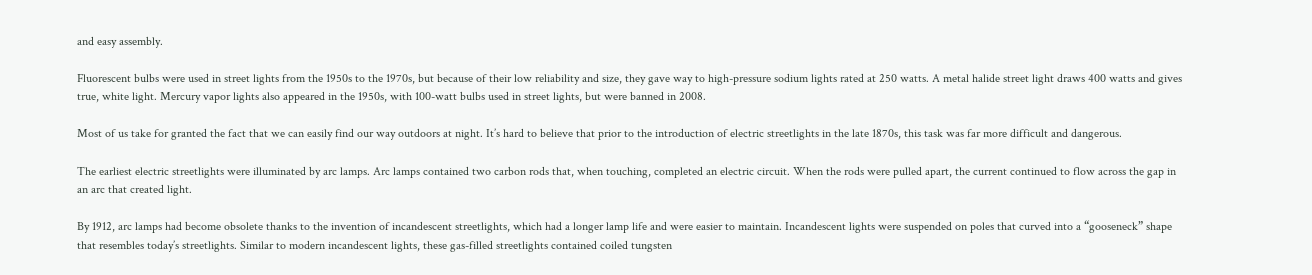and easy assembly.

Fluorescent bulbs were used in street lights from the 1950s to the 1970s, but because of their low reliability and size, they gave way to high-pressure sodium lights rated at 250 watts. A metal halide street light draws 400 watts and gives true, white light. Mercury vapor lights also appeared in the 1950s, with 100-watt bulbs used in street lights, but were banned in 2008.

Most of us take for granted the fact that we can easily find our way outdoors at night. It’s hard to believe that prior to the introduction of electric streetlights in the late 1870s, this task was far more difficult and dangerous.

The earliest electric streetlights were illuminated by arc lamps. Arc lamps contained two carbon rods that, when touching, completed an electric circuit. When the rods were pulled apart, the current continued to flow across the gap in an arc that created light.

By 1912, arc lamps had become obsolete thanks to the invention of incandescent streetlights, which had a longer lamp life and were easier to maintain. Incandescent lights were suspended on poles that curved into a “gooseneck” shape that resembles today’s streetlights. Similar to modern incandescent lights, these gas-filled streetlights contained coiled tungsten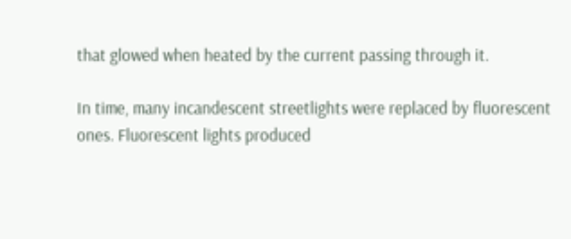that glowed when heated by the current passing through it.

In time, many incandescent streetlights were replaced by fluorescent ones. Fluorescent lights produced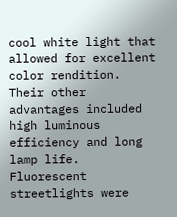cool white light that allowed for excellent color rendition. Their other advantages included high luminous efficiency and long lamp life. Fluorescent streetlights were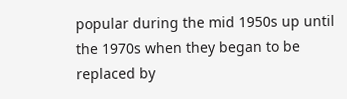popular during the mid 1950s up until the 1970s when they began to be replaced by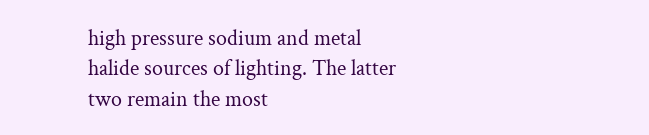high pressure sodium and metal halide sources of lighting. The latter two remain the most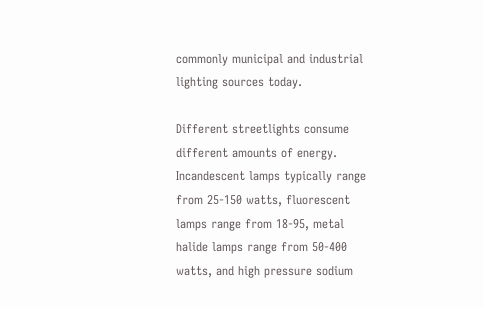commonly municipal and industrial lighting sources today.

Different streetlights consume different amounts of energy. Incandescent lamps typically range from 25-150 watts, fluorescent lamps range from 18-95, metal halide lamps range from 50-400 watts, and high pressure sodium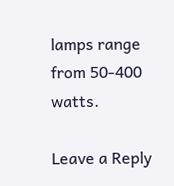lamps range from 50-400 watts.

Leave a Reply